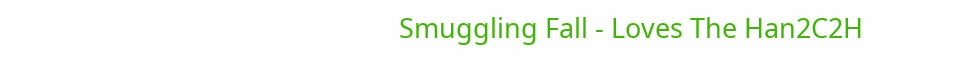Smuggling Fall - Loves The Han2C2H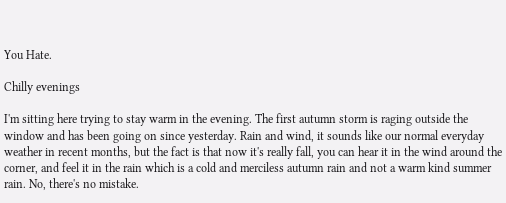You Hate.

Chilly evenings

I'm sitting here trying to stay warm in the evening. The first autumn storm is raging outside the window and has been going on since yesterday. Rain and wind, it sounds like our normal everyday weather in recent months, but the fact is that now it's really fall, you can hear it in the wind around the corner, and feel it in the rain which is a cold and merciless autumn rain and not a warm kind summer rain. No, there's no mistake.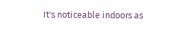It's noticeable indoors as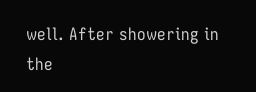well. After showering in the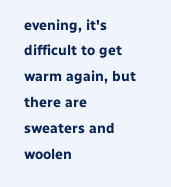evening, it's difficult to get warm again, but there are sweaters and woolen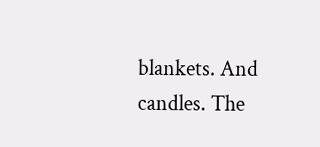blankets. And candles. The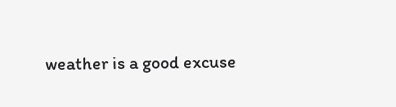weather is a good excuse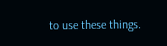to use these things.